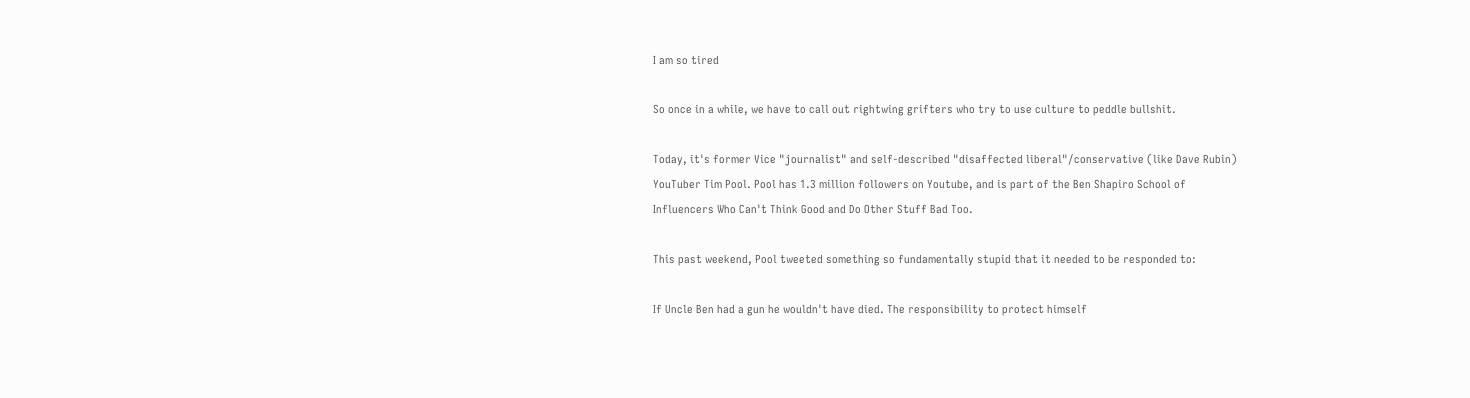I am so tired

So once in a while, we have to call out rightwing grifters who try to use culture to peddle bullshit.

Today, it's former Vice "journalist" and self-described "disaffected liberal"/conservative (like Dave Rubin) YouTuber Tim Pool. Pool has 1.3 million followers on Youtube, and is part of the Ben Shapiro School of Influencers Who Can't Think Good and Do Other Stuff Bad Too.

This past weekend, Pool tweeted something so fundamentally stupid that it needed to be responded to:

If Uncle Ben had a gun he wouldn't have died. The responsibility to protect himself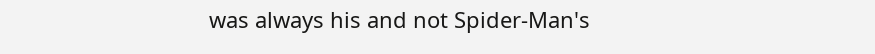was always his and not Spider-Man's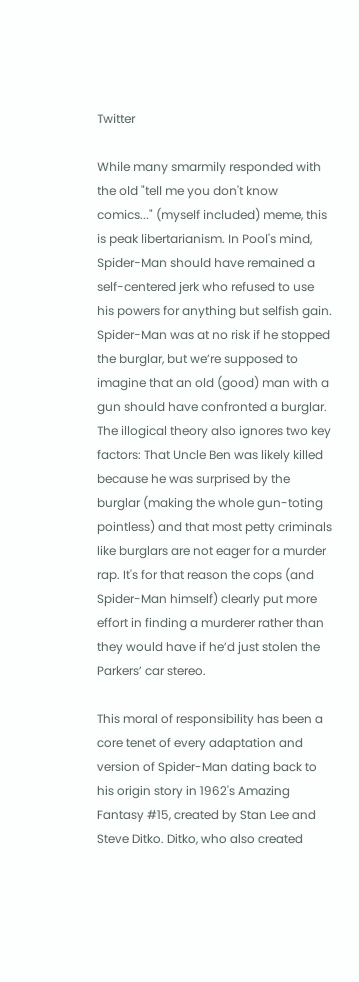Twitter

While many smarmily responded with the old "tell me you don't know comics..." (myself included) meme, this is peak libertarianism. In Pool's mind, Spider-Man should have remained a self-centered jerk who refused to use his powers for anything but selfish gain. Spider-Man was at no risk if he stopped the burglar, but we’re supposed to imagine that an old (good) man with a gun should have confronted a burglar. The illogical theory also ignores two key factors: That Uncle Ben was likely killed because he was surprised by the burglar (making the whole gun-toting pointless) and that most petty criminals like burglars are not eager for a murder rap. It's for that reason the cops (and Spider-Man himself) clearly put more effort in finding a murderer rather than they would have if he’d just stolen the Parkers’ car stereo.

This moral of responsibility has been a core tenet of every adaptation and version of Spider-Man dating back to his origin story in 1962's Amazing Fantasy #15, created by Stan Lee and Steve Ditko. Ditko, who also created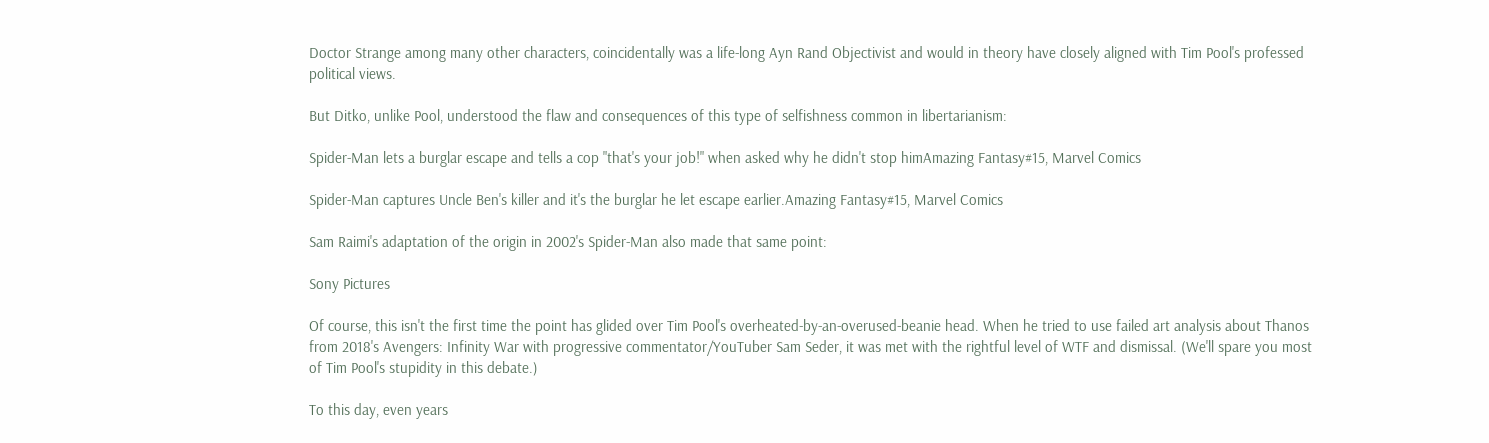Doctor Strange among many other characters, coincidentally was a life-long Ayn Rand Objectivist and would in theory have closely aligned with Tim Pool's professed political views.

But Ditko, unlike Pool, understood the flaw and consequences of this type of selfishness common in libertarianism:

Spider-Man lets a burglar escape and tells a cop "that's your job!" when asked why he didn't stop himAmazing Fantasy#15, Marvel Comics

Spider-Man captures Uncle Ben's killer and it's the burglar he let escape earlier.Amazing Fantasy#15, Marvel Comics

Sam Raimi's adaptation of the origin in 2002's Spider-Man also made that same point:

Sony Pictures

Of course, this isn't the first time the point has glided over Tim Pool's overheated-by-an-overused-beanie head. When he tried to use failed art analysis about Thanos from 2018's Avengers: Infinity War with progressive commentator/YouTuber Sam Seder, it was met with the rightful level of WTF and dismissal. (We'll spare you most of Tim Pool's stupidity in this debate.)

To this day, even years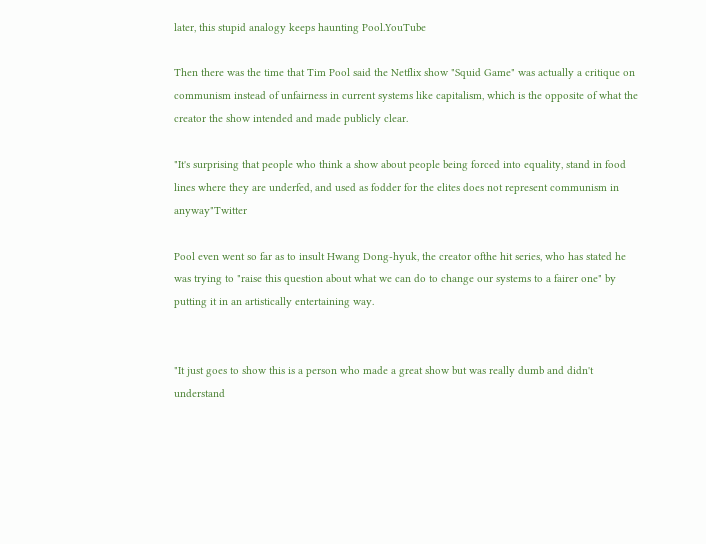later, this stupid analogy keeps haunting Pool.YouTube

Then there was the time that Tim Pool said the Netflix show "Squid Game" was actually a critique on communism instead of unfairness in current systems like capitalism, which is the opposite of what the creator the show intended and made publicly clear.

"It's surprising that people who think a show about people being forced into equality, stand in food lines where they are underfed, and used as fodder for the elites does not represent communism in anyway"Twitter

Pool even went so far as to insult Hwang Dong-hyuk, the creator ofthe hit series, who has stated he was trying to "raise this question about what we can do to change our systems to a fairer one" by putting it in an artistically entertaining way.


"It just goes to show this is a person who made a great show but was really dumb and didn't understand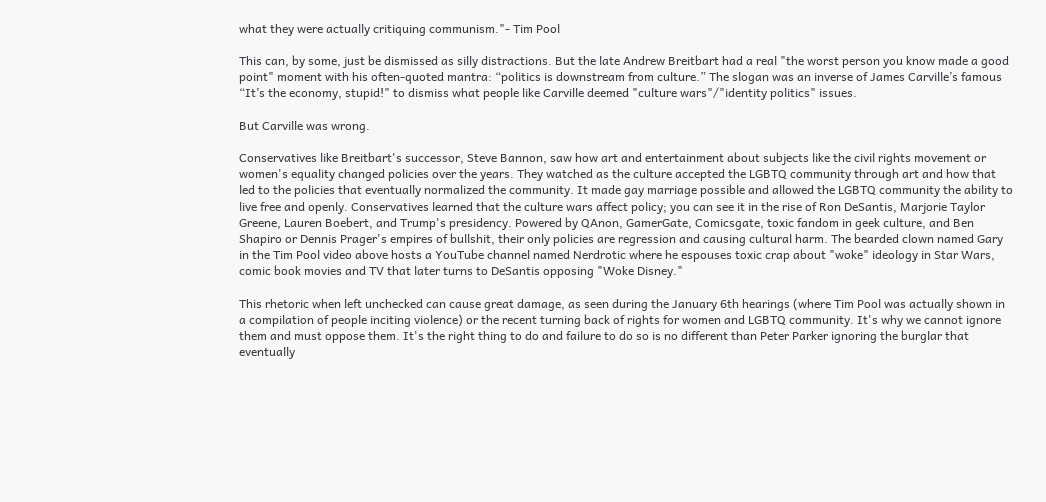what they were actually critiquing communism."- Tim Pool

This can, by some, just be dismissed as silly distractions. But the late Andrew Breitbart had a real "the worst person you know made a good point" moment with his often-quoted mantra: “politics is downstream from culture.” The slogan was an inverse of James Carville’s famous “It’s the economy, stupid!" to dismiss what people like Carville deemed "culture wars"/"identity politics" issues.

But Carville was wrong.

Conservatives like Breitbart's successor, Steve Bannon, saw how art and entertainment about subjects like the civil rights movement or women's equality changed policies over the years. They watched as the culture accepted the LGBTQ community through art and how that led to the policies that eventually normalized the community. It made gay marriage possible and allowed the LGBTQ community the ability to live free and openly. Conservatives learned that the culture wars affect policy; you can see it in the rise of Ron DeSantis, Marjorie Taylor Greene, Lauren Boebert, and Trump's presidency. Powered by QAnon, GamerGate, Comicsgate, toxic fandom in geek culture, and Ben Shapiro or Dennis Prager's empires of bullshit, their only policies are regression and causing cultural harm. The bearded clown named Gary in the Tim Pool video above hosts a YouTube channel named Nerdrotic where he espouses toxic crap about "woke" ideology in Star Wars, comic book movies and TV that later turns to DeSantis opposing "Woke Disney."

This rhetoric when left unchecked can cause great damage, as seen during the January 6th hearings (where Tim Pool was actually shown in a compilation of people inciting violence) or the recent turning back of rights for women and LGBTQ community. It's why we cannot ignore them and must oppose them. It's the right thing to do and failure to do so is no different than Peter Parker ignoring the burglar that eventually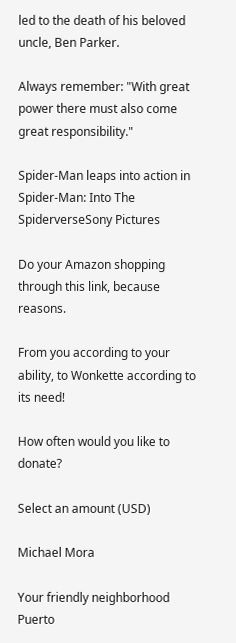led to the death of his beloved uncle, Ben Parker.

Always remember: "With great power there must also come great responsibility."

Spider-Man leaps into action in Spider-Man: Into The SpiderverseSony Pictures

Do your Amazon shopping through this link, because reasons.

From you according to your ability, to Wonkette according to its need!

How often would you like to donate?

Select an amount (USD)

Michael Mora

Your friendly neighborhood Puerto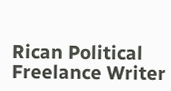Rican Political Freelance Writer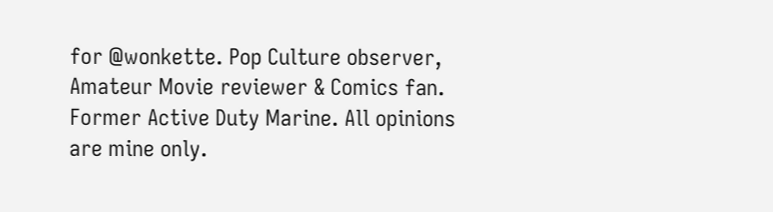for @wonkette. Pop Culture observer, Amateur Movie reviewer & Comics fan. Former Active Duty Marine. All opinions are mine only.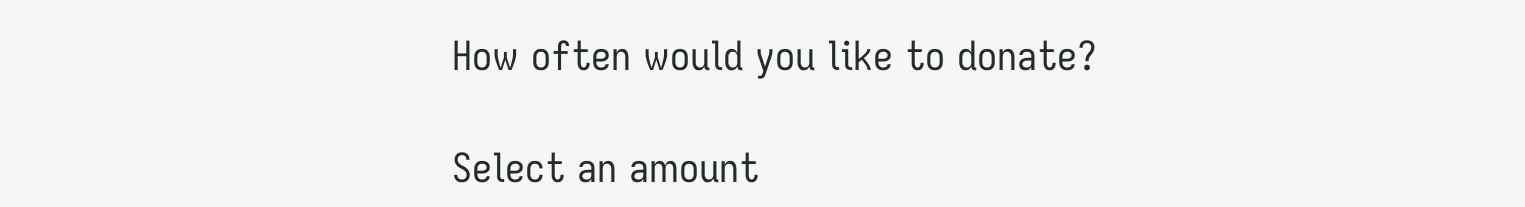How often would you like to donate?

Select an amount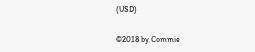(USD)


©2018 by Commie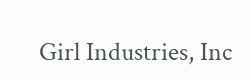Girl Industries, Inc